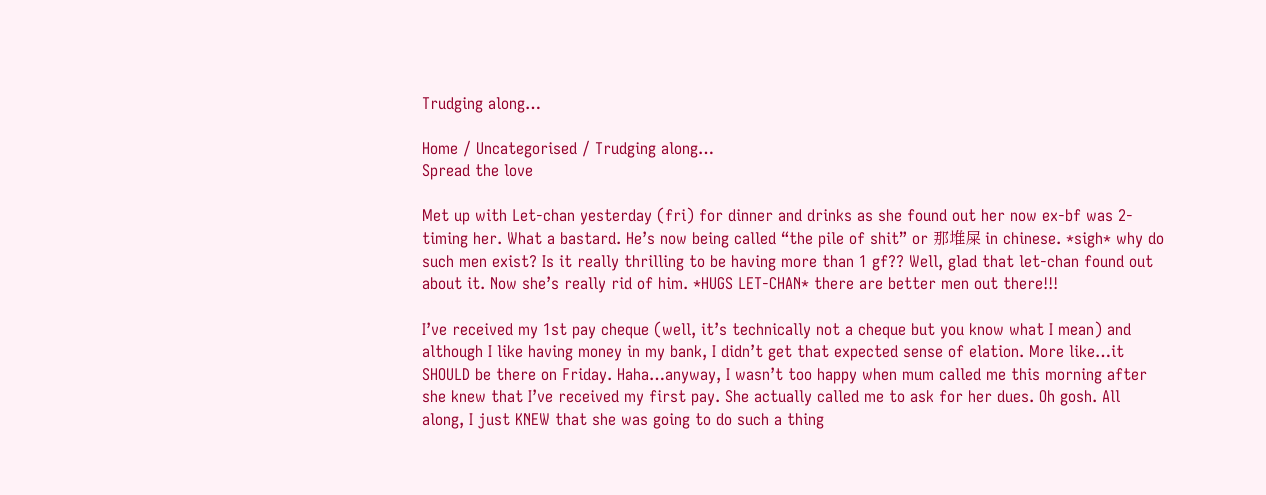Trudging along…

Home / Uncategorised / Trudging along…
Spread the love

Met up with Let-chan yesterday (fri) for dinner and drinks as she found out her now ex-bf was 2-timing her. What a bastard. He’s now being called “the pile of shit” or 那堆屎 in chinese. *sigh* why do such men exist? Is it really thrilling to be having more than 1 gf?? Well, glad that let-chan found out about it. Now she’s really rid of him. *HUGS LET-CHAN* there are better men out there!!!

I’ve received my 1st pay cheque (well, it’s technically not a cheque but you know what I mean) and although I like having money in my bank, I didn’t get that expected sense of elation. More like…it SHOULD be there on Friday. Haha…anyway, I wasn’t too happy when mum called me this morning after she knew that I’ve received my first pay. She actually called me to ask for her dues. Oh gosh. All along, I just KNEW that she was going to do such a thing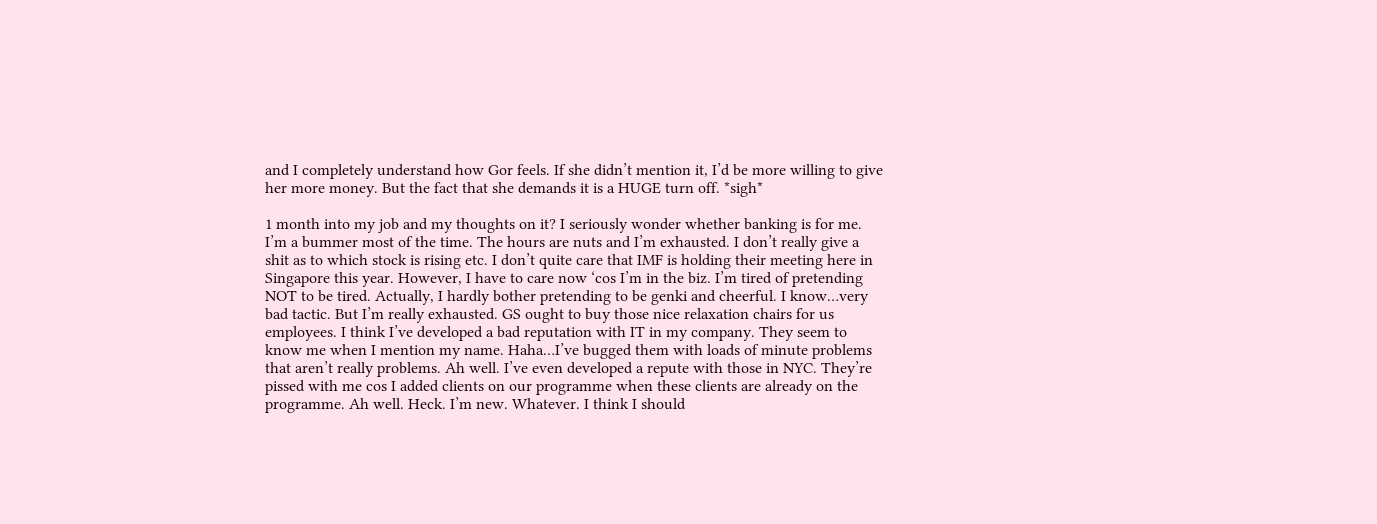and I completely understand how Gor feels. If she didn’t mention it, I’d be more willing to give her more money. But the fact that she demands it is a HUGE turn off. *sigh*

1 month into my job and my thoughts on it? I seriously wonder whether banking is for me. I’m a bummer most of the time. The hours are nuts and I’m exhausted. I don’t really give a shit as to which stock is rising etc. I don’t quite care that IMF is holding their meeting here in Singapore this year. However, I have to care now ‘cos I’m in the biz. I’m tired of pretending NOT to be tired. Actually, I hardly bother pretending to be genki and cheerful. I know…very bad tactic. But I’m really exhausted. GS ought to buy those nice relaxation chairs for us employees. I think I’ve developed a bad reputation with IT in my company. They seem to know me when I mention my name. Haha…I’ve bugged them with loads of minute problems that aren’t really problems. Ah well. I’ve even developed a repute with those in NYC. They’re pissed with me cos I added clients on our programme when these clients are already on the programme. Ah well. Heck. I’m new. Whatever. I think I should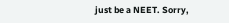just be a NEET. Sorry,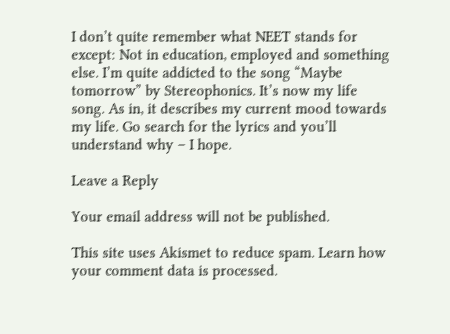I don’t quite remember what NEET stands for except: Not in education, employed and something else. I’m quite addicted to the song “Maybe tomorrow” by Stereophonics. It’s now my life song. As in, it describes my current mood towards my life. Go search for the lyrics and you’ll understand why – I hope.

Leave a Reply

Your email address will not be published.

This site uses Akismet to reduce spam. Learn how your comment data is processed.